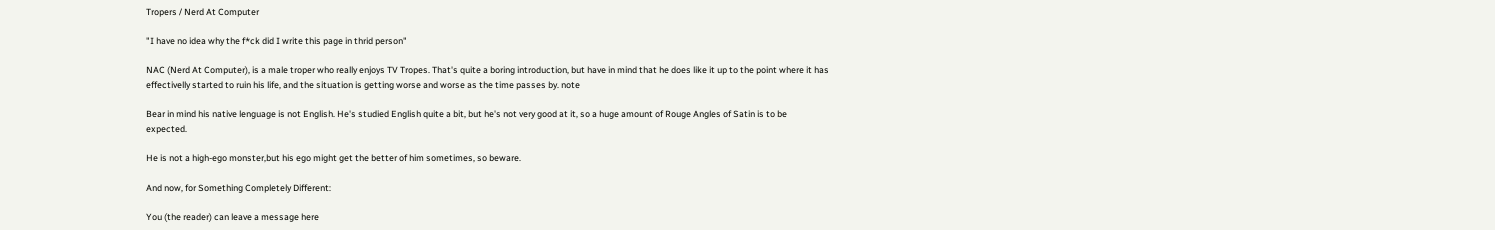Tropers / Nerd At Computer

"I have no idea why the f*ck did I write this page in thrid person"

NAC (Nerd At Computer), is a male troper who really enjoys TV Tropes. That's quite a boring introduction, but have in mind that he does like it up to the point where it has effectivelly started to ruin his life, and the situation is getting worse and worse as the time passes by. note

Bear in mind his native lenguage is not English. He's studied English quite a bit, but he's not very good at it, so a huge amount of Rouge Angles of Satin is to be expected.

He is not a high-ego monster,but his ego might get the better of him sometimes, so beware.

And now, for Something Completely Different:

You (the reader) can leave a message here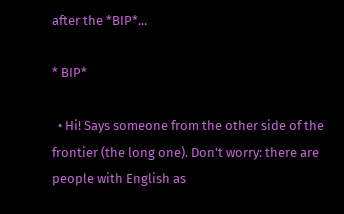after the *BIP*...

* BIP*

  • Hi! Says someone from the other side of the frontier (the long one). Don't worry: there are people with English as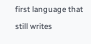first language that still writes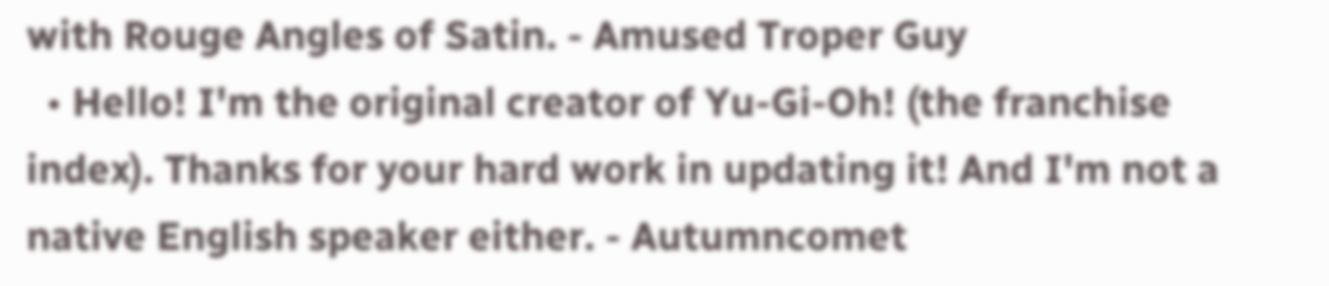with Rouge Angles of Satin. - Amused Troper Guy
  • Hello! I'm the original creator of Yu-Gi-Oh! (the franchise index). Thanks for your hard work in updating it! And I'm not a native English speaker either. - Autumncomet